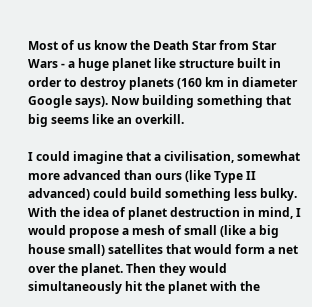Most of us know the Death Star from Star Wars - a huge planet like structure built in order to destroy planets (160 km in diameter Google says). Now building something that big seems like an overkill.

I could imagine that a civilisation, somewhat more advanced than ours (like Type II advanced) could build something less bulky. With the idea of planet destruction in mind, I would propose a mesh of small (like a big house small) satellites that would form a net over the planet. Then they would simultaneously hit the planet with the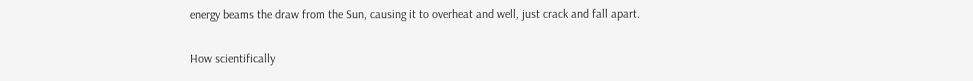energy beams the draw from the Sun, causing it to overheat and well, just crack and fall apart.

How scientifically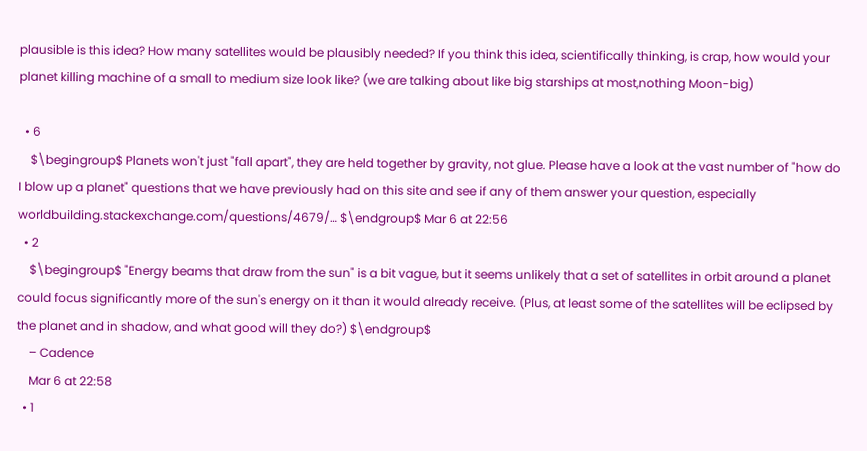plausible is this idea? How many satellites would be plausibly needed? If you think this idea, scientifically thinking, is crap, how would your planet killing machine of a small to medium size look like? (we are talking about like big starships at most,nothing Moon-big)

  • 6
    $\begingroup$ Planets won't just "fall apart", they are held together by gravity, not glue. Please have a look at the vast number of "how do I blow up a planet" questions that we have previously had on this site and see if any of them answer your question, especially worldbuilding.stackexchange.com/questions/4679/… $\endgroup$ Mar 6 at 22:56
  • 2
    $\begingroup$ "Energy beams that draw from the sun" is a bit vague, but it seems unlikely that a set of satellites in orbit around a planet could focus significantly more of the sun's energy on it than it would already receive. (Plus, at least some of the satellites will be eclipsed by the planet and in shadow, and what good will they do?) $\endgroup$
    – Cadence
    Mar 6 at 22:58
  • 1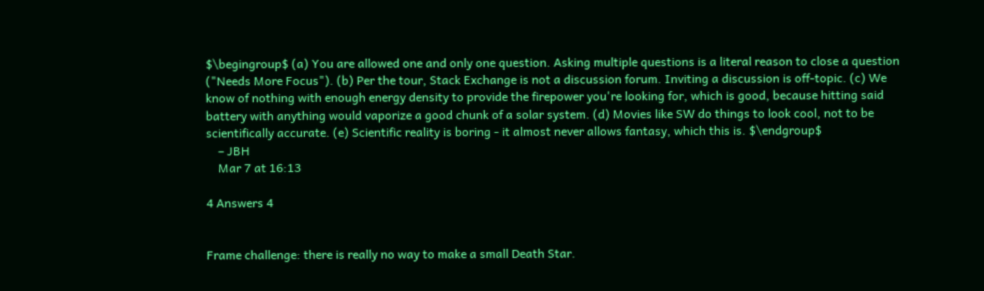$\begingroup$ (a) You are allowed one and only one question. Asking multiple questions is a literal reason to close a question ("Needs More Focus"). (b) Per the tour, Stack Exchange is not a discussion forum. Inviting a discussion is off-topic. (c) We know of nothing with enough energy density to provide the firepower you're looking for, which is good, because hitting said battery with anything would vaporize a good chunk of a solar system. (d) Movies like SW do things to look cool, not to be scientifically accurate. (e) Scientific reality is boring - it almost never allows fantasy, which this is. $\endgroup$
    – JBH
    Mar 7 at 16:13

4 Answers 4


Frame challenge: there is really no way to make a small Death Star.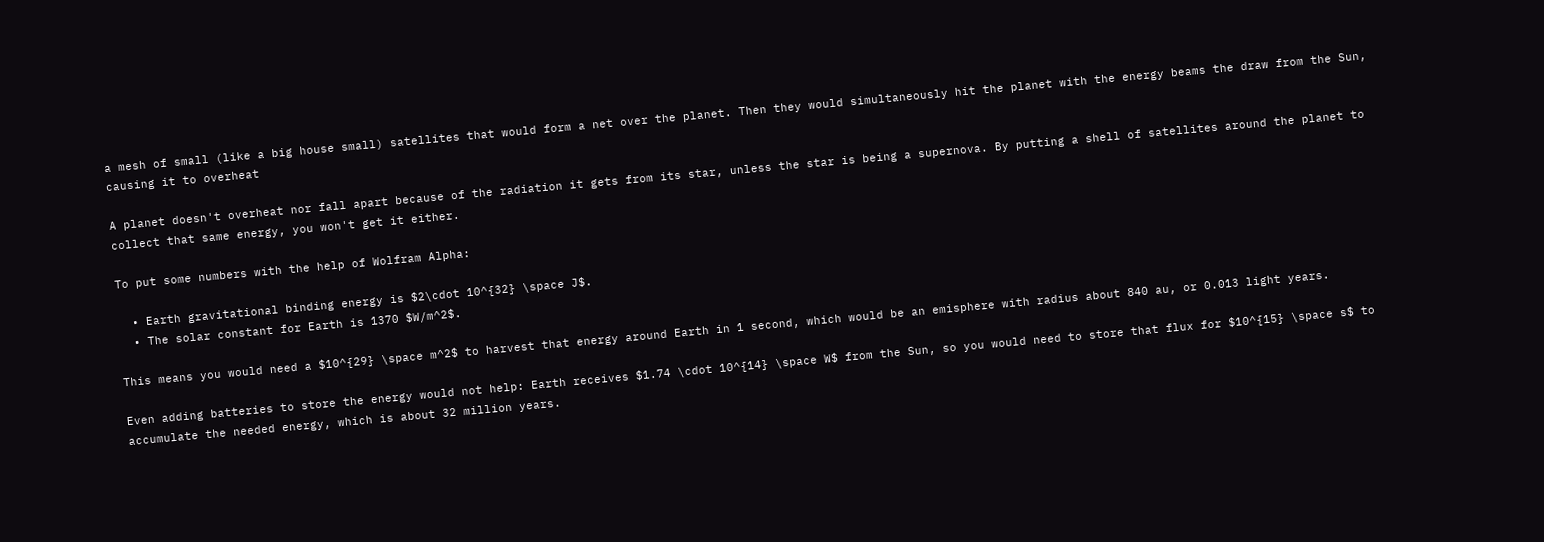a mesh of small (like a big house small) satellites that would form a net over the planet. Then they would simultaneously hit the planet with the energy beams the draw from the Sun, causing it to overheat

A planet doesn't overheat nor fall apart because of the radiation it gets from its star, unless the star is being a supernova. By putting a shell of satellites around the planet to collect that same energy, you won't get it either.

To put some numbers with the help of Wolfram Alpha:

  • Earth gravitational binding energy is $2\cdot 10^{32} \space J$.
  • The solar constant for Earth is 1370 $W/m^2$.

This means you would need a $10^{29} \space m^2$ to harvest that energy around Earth in 1 second, which would be an emisphere with radius about 840 au, or 0.013 light years.

Even adding batteries to store the energy would not help: Earth receives $1.74 \cdot 10^{14} \space W$ from the Sun, so you would need to store that flux for $10^{15} \space s$ to accumulate the needed energy, which is about 32 million years.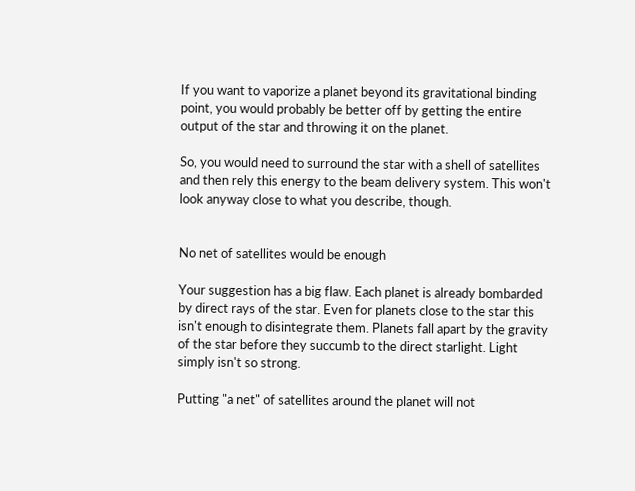If you want to vaporize a planet beyond its gravitational binding point, you would probably be better off by getting the entire output of the star and throwing it on the planet.

So, you would need to surround the star with a shell of satellites and then rely this energy to the beam delivery system. This won't look anyway close to what you describe, though.


No net of satellites would be enough

Your suggestion has a big flaw. Each planet is already bombarded by direct rays of the star. Even for planets close to the star this isn't enough to disintegrate them. Planets fall apart by the gravity of the star before they succumb to the direct starlight. Light simply isn't so strong.

Putting "a net" of satellites around the planet will not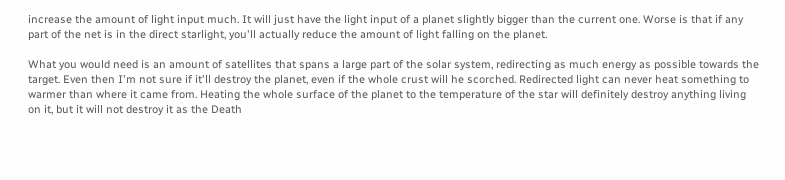increase the amount of light input much. It will just have the light input of a planet slightly bigger than the current one. Worse is that if any part of the net is in the direct starlight, you'll actually reduce the amount of light falling on the planet.

What you would need is an amount of satellites that spans a large part of the solar system, redirecting as much energy as possible towards the target. Even then I'm not sure if it'll destroy the planet, even if the whole crust will he scorched. Redirected light can never heat something to warmer than where it came from. Heating the whole surface of the planet to the temperature of the star will definitely destroy anything living on it, but it will not destroy it as the Death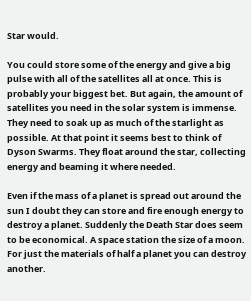Star would.

You could store some of the energy and give a big pulse with all of the satellites all at once. This is probably your biggest bet. But again, the amount of satellites you need in the solar system is immense. They need to soak up as much of the starlight as possible. At that point it seems best to think of Dyson Swarms. They float around the star, collecting energy and beaming it where needed.

Even if the mass of a planet is spread out around the sun I doubt they can store and fire enough energy to destroy a planet. Suddenly the Death Star does seem to be economical. A space station the size of a moon. For just the materials of half a planet you can destroy another.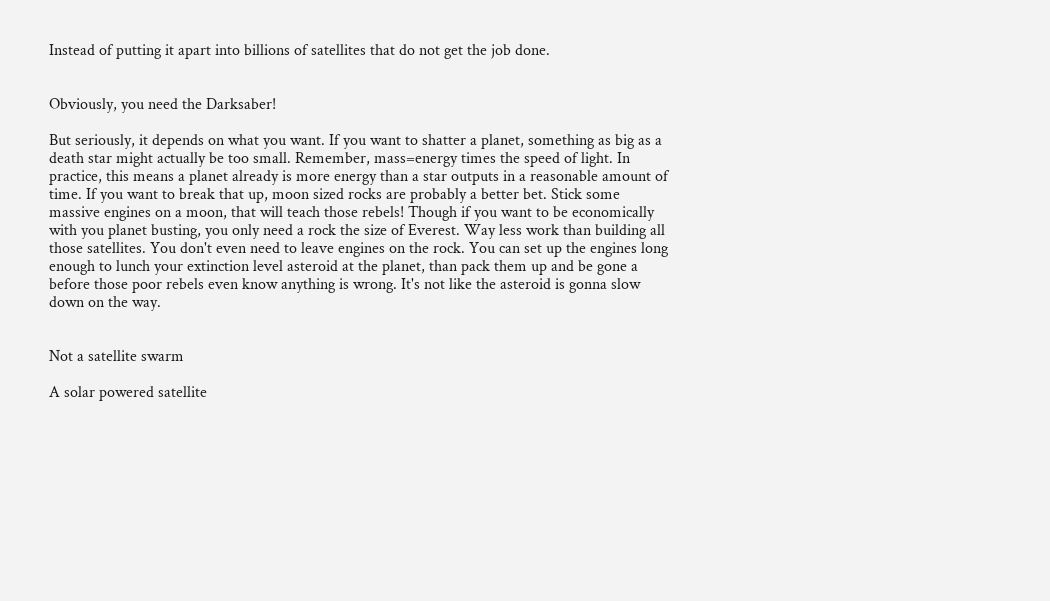Instead of putting it apart into billions of satellites that do not get the job done.


Obviously, you need the Darksaber!

But seriously, it depends on what you want. If you want to shatter a planet, something as big as a death star might actually be too small. Remember, mass=energy times the speed of light. In practice, this means a planet already is more energy than a star outputs in a reasonable amount of time. If you want to break that up, moon sized rocks are probably a better bet. Stick some massive engines on a moon, that will teach those rebels! Though if you want to be economically with you planet busting, you only need a rock the size of Everest. Way less work than building all those satellites. You don't even need to leave engines on the rock. You can set up the engines long enough to lunch your extinction level asteroid at the planet, than pack them up and be gone a before those poor rebels even know anything is wrong. It's not like the asteroid is gonna slow down on the way.


Not a satellite swarm

A solar powered satellite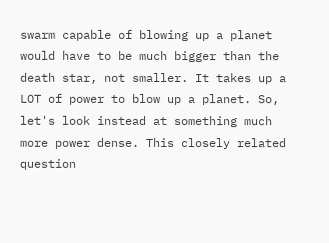swarm capable of blowing up a planet would have to be much bigger than the death star, not smaller. It takes up a LOT of power to blow up a planet. So, let's look instead at something much more power dense. This closely related question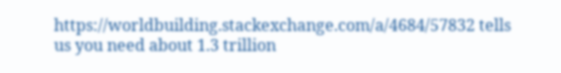https://worldbuilding.stackexchange.com/a/4684/57832 tells us you need about 1.3 trillion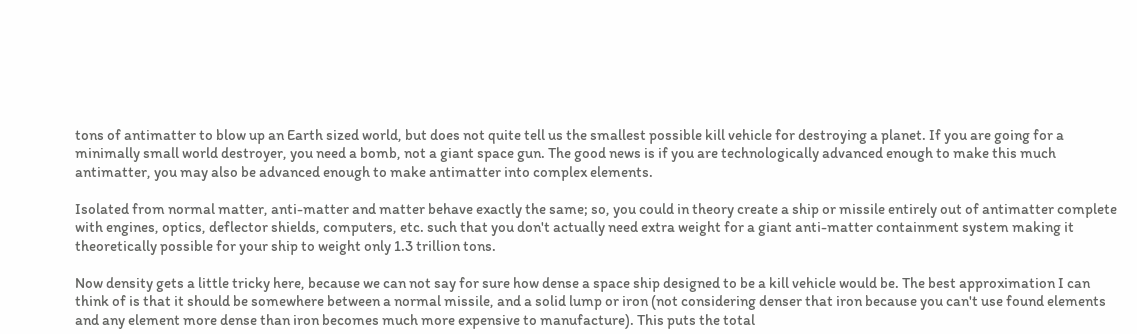tons of antimatter to blow up an Earth sized world, but does not quite tell us the smallest possible kill vehicle for destroying a planet. If you are going for a minimally small world destroyer, you need a bomb, not a giant space gun. The good news is if you are technologically advanced enough to make this much antimatter, you may also be advanced enough to make antimatter into complex elements.

Isolated from normal matter, anti-matter and matter behave exactly the same; so, you could in theory create a ship or missile entirely out of antimatter complete with engines, optics, deflector shields, computers, etc. such that you don't actually need extra weight for a giant anti-matter containment system making it theoretically possible for your ship to weight only 1.3 trillion tons.

Now density gets a little tricky here, because we can not say for sure how dense a space ship designed to be a kill vehicle would be. The best approximation I can think of is that it should be somewhere between a normal missile, and a solid lump or iron (not considering denser that iron because you can't use found elements and any element more dense than iron becomes much more expensive to manufacture). This puts the total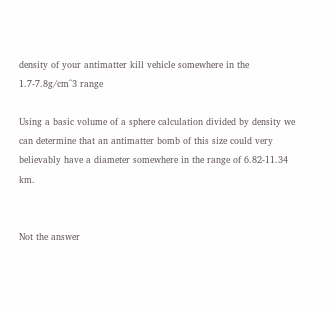density of your antimatter kill vehicle somewhere in the 1.7-7.8g/cm^3 range

Using a basic volume of a sphere calculation divided by density we can determine that an antimatter bomb of this size could very believably have a diameter somewhere in the range of 6.82-11.34 km.


Not the answer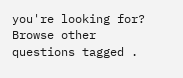you're looking for? Browse other questions tagged .